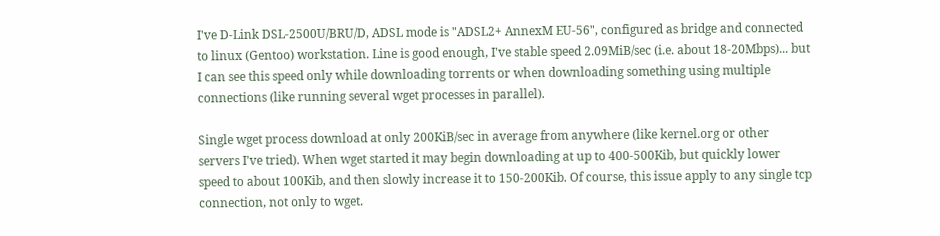I've D-Link DSL-2500U/BRU/D, ADSL mode is "ADSL2+ AnnexM EU-56", configured as bridge and connected to linux (Gentoo) workstation. Line is good enough, I've stable speed 2.09MiB/sec (i.e. about 18-20Mbps)... but I can see this speed only while downloading torrents or when downloading something using multiple connections (like running several wget processes in parallel).

Single wget process download at only 200KiB/sec in average from anywhere (like kernel.org or other servers I've tried). When wget started it may begin downloading at up to 400-500Kib, but quickly lower speed to about 100Kib, and then slowly increase it to 150-200Kib. Of course, this issue apply to any single tcp connection, not only to wget.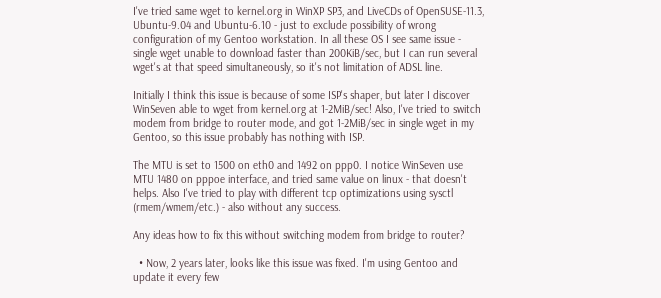I've tried same wget to kernel.org in WinXP SP3, and LiveCDs of OpenSUSE-11.3, Ubuntu-9.04 and Ubuntu-6.10 - just to exclude possibility of wrong configuration of my Gentoo workstation. In all these OS I see same issue - single wget unable to download faster than 200KiB/sec, but I can run several wget's at that speed simultaneously, so it's not limitation of ADSL line.

Initially I think this issue is because of some ISP's shaper, but later I discover WinSeven able to wget from kernel.org at 1-2MiB/sec! Also, I've tried to switch modem from bridge to router mode, and got 1-2MiB/sec in single wget in my Gentoo, so this issue probably has nothing with ISP.

The MTU is set to 1500 on eth0 and 1492 on ppp0. I notice WinSeven use MTU 1480 on pppoe interface, and tried same value on linux - that doesn't helps. Also I've tried to play with different tcp optimizations using sysctl (rmem/wmem/etc.) - also without any success.

Any ideas how to fix this without switching modem from bridge to router?

  • Now, 2 years later, looks like this issue was fixed. I'm using Gentoo and update it every few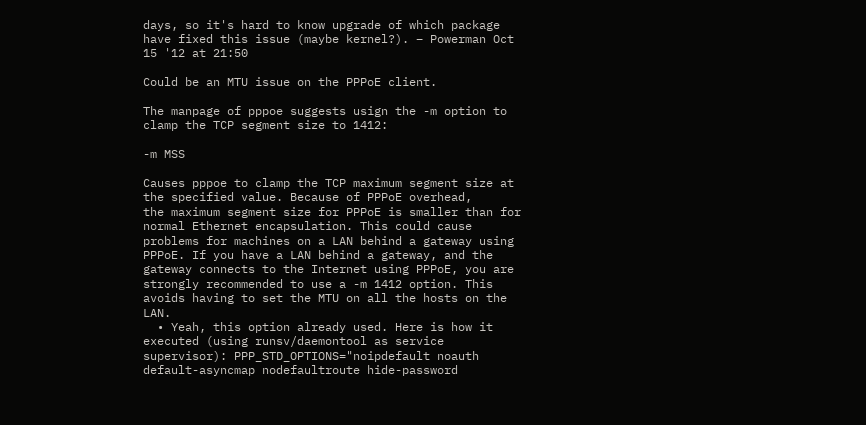days, so it's hard to know upgrade of which package have fixed this issue (maybe kernel?). – Powerman Oct 15 '12 at 21:50

Could be an MTU issue on the PPPoE client.

The manpage of pppoe suggests usign the -m option to clamp the TCP segment size to 1412:

-m MSS

Causes pppoe to clamp the TCP maximum segment size at the specified value. Because of PPPoE overhead,
the maximum segment size for PPPoE is smaller than for normal Ethernet encapsulation. This could cause
problems for machines on a LAN behind a gateway using PPPoE. If you have a LAN behind a gateway, and the
gateway connects to the Internet using PPPoE, you are strongly recommended to use a -m 1412 option. This
avoids having to set the MTU on all the hosts on the LAN.
  • Yeah, this option already used. Here is how it executed (using runsv/daemontool as service supervisor): PPP_STD_OPTIONS="noipdefault noauth default-asyncmap nodefaultroute hide-password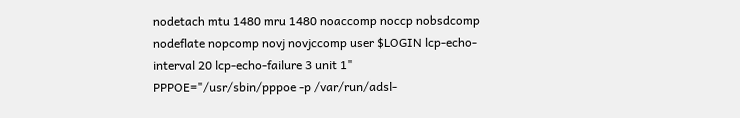nodetach mtu 1480 mru 1480 noaccomp noccp nobsdcomp nodeflate nopcomp novj novjccomp user $LOGIN lcp-echo-interval 20 lcp-echo-failure 3 unit 1" PPPOE="/usr/sbin/pppoe -p /var/run/adsl-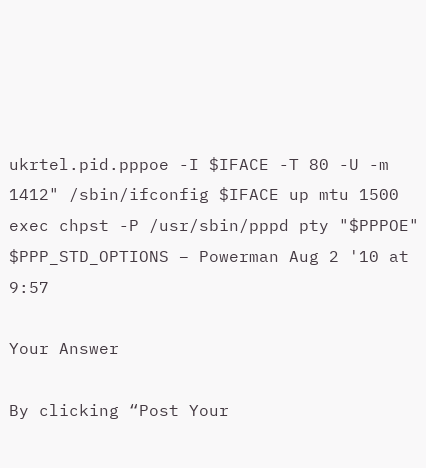ukrtel.pid.pppoe -I $IFACE -T 80 -U -m 1412" /sbin/ifconfig $IFACE up mtu 1500 exec chpst -P /usr/sbin/pppd pty "$PPPOE" $PPP_STD_OPTIONS – Powerman Aug 2 '10 at 9:57

Your Answer

By clicking “Post Your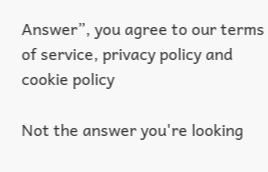Answer”, you agree to our terms of service, privacy policy and cookie policy

Not the answer you're looking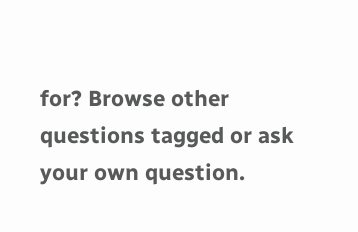for? Browse other questions tagged or ask your own question.